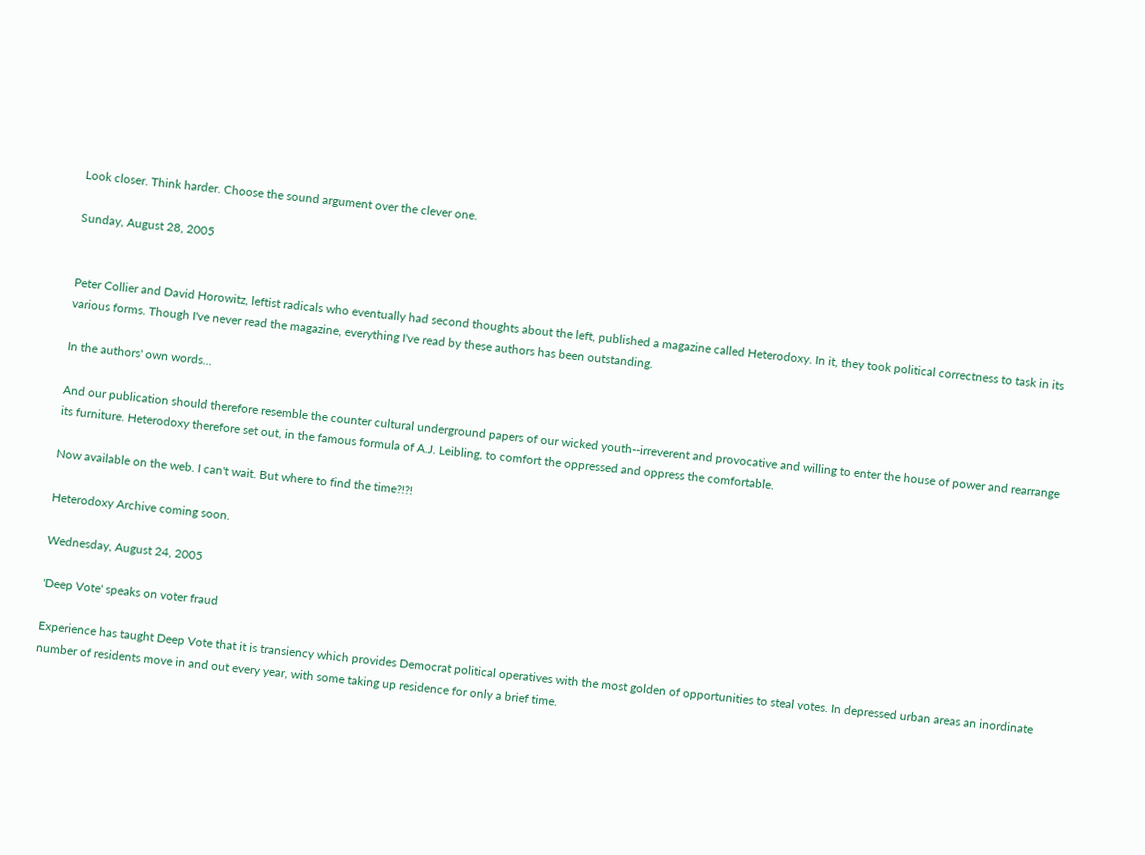Look closer. Think harder. Choose the sound argument over the clever one.

Sunday, August 28, 2005


Peter Collier and David Horowitz, leftist radicals who eventually had second thoughts about the left, published a magazine called Heterodoxy. In it, they took political correctness to task in its various forms. Though I've never read the magazine, everything I've read by these authors has been outstanding.

In the authors' own words...

And our publication should therefore resemble the counter cultural underground papers of our wicked youth--irreverent and provocative and willing to enter the house of power and rearrange its furniture. Heterodoxy therefore set out, in the famous formula of A.J. Leibling, to comfort the oppressed and oppress the comfortable.

Now available on the web. I can't wait. But where to find the time?!?!

Heterodoxy Archive coming soon.

Wednesday, August 24, 2005

'Deep Vote' speaks on voter fraud

Experience has taught Deep Vote that it is transiency which provides Democrat political operatives with the most golden of opportunities to steal votes. In depressed urban areas an inordinate number of residents move in and out every year, with some taking up residence for only a brief time.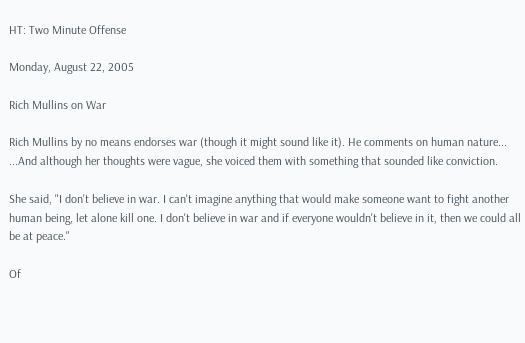HT: Two Minute Offense

Monday, August 22, 2005

Rich Mullins on War

Rich Mullins by no means endorses war (though it might sound like it). He comments on human nature...
...And although her thoughts were vague, she voiced them with something that sounded like conviction.

She said, "I don't believe in war. I can't imagine anything that would make someone want to fight another human being, let alone kill one. I don't believe in war and if everyone wouldn't believe in it, then we could all be at peace."

Of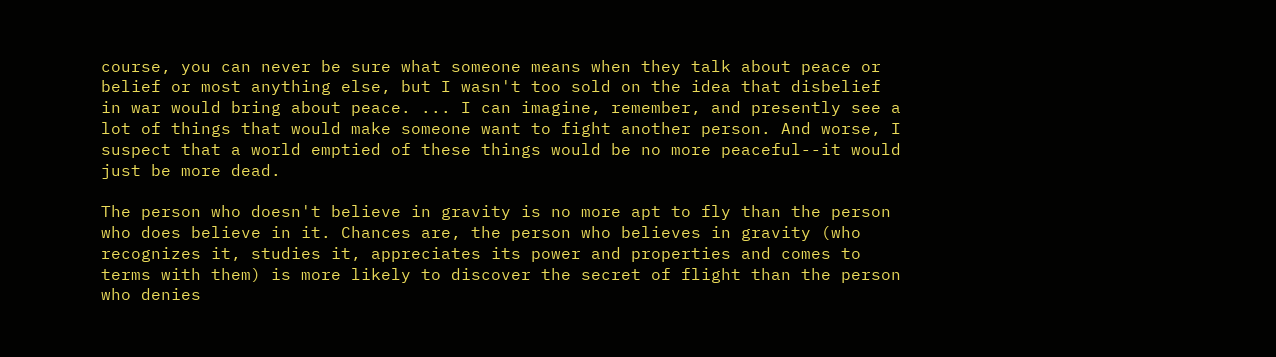course, you can never be sure what someone means when they talk about peace or belief or most anything else, but I wasn't too sold on the idea that disbelief in war would bring about peace. ... I can imagine, remember, and presently see a lot of things that would make someone want to fight another person. And worse, I suspect that a world emptied of these things would be no more peaceful--it would just be more dead.

The person who doesn't believe in gravity is no more apt to fly than the person who does believe in it. Chances are, the person who believes in gravity (who recognizes it, studies it, appreciates its power and properties and comes to terms with them) is more likely to discover the secret of flight than the person who denies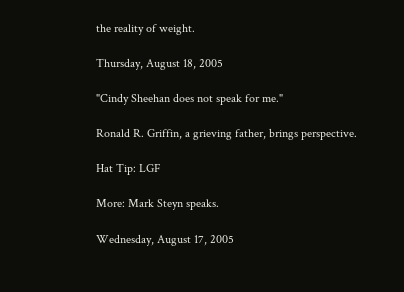the reality of weight.

Thursday, August 18, 2005

"Cindy Sheehan does not speak for me."

Ronald R. Griffin, a grieving father, brings perspective.

Hat Tip: LGF

More: Mark Steyn speaks.

Wednesday, August 17, 2005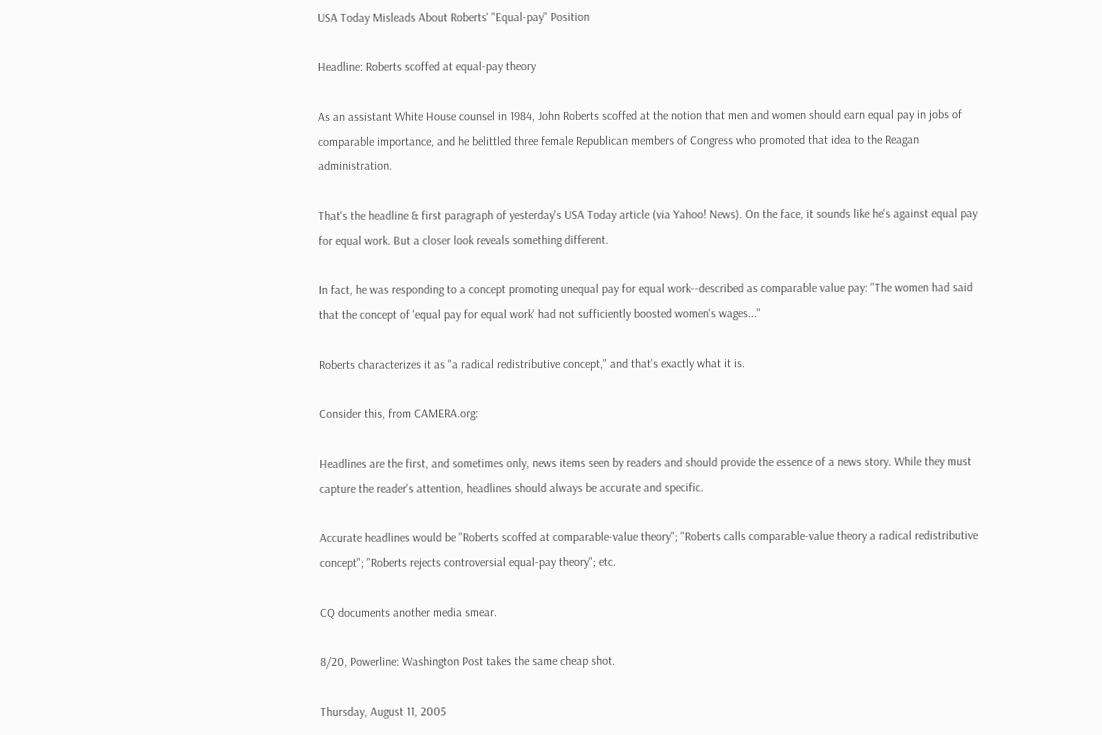USA Today Misleads About Roberts' "Equal-pay" Position

Headline: Roberts scoffed at equal-pay theory

As an assistant White House counsel in 1984, John Roberts scoffed at the notion that men and women should earn equal pay in jobs of comparable importance, and he belittled three female Republican members of Congress who promoted that idea to the Reagan administration.

That's the headline & first paragraph of yesterday's USA Today article (via Yahoo! News). On the face, it sounds like he's against equal pay for equal work. But a closer look reveals something different.

In fact, he was responding to a concept promoting unequal pay for equal work--described as comparable value pay: "The women had said that the concept of 'equal pay for equal work' had not sufficiently boosted women's wages..."

Roberts characterizes it as "a radical redistributive concept," and that's exactly what it is.

Consider this, from CAMERA.org:

Headlines are the first, and sometimes only, news items seen by readers and should provide the essence of a news story. While they must capture the reader's attention, headlines should always be accurate and specific.

Accurate headlines would be "Roberts scoffed at comparable-value theory"; "Roberts calls comparable-value theory a radical redistributive concept"; "Roberts rejects controversial equal-pay theory"; etc.

CQ documents another media smear.

8/20, Powerline: Washington Post takes the same cheap shot.

Thursday, August 11, 2005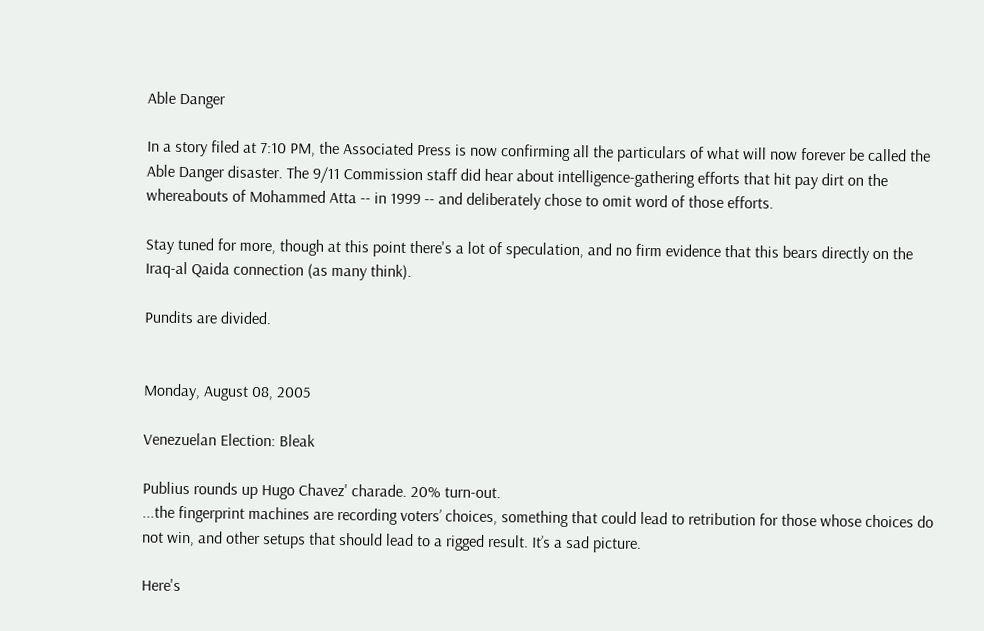Able Danger

In a story filed at 7:10 PM, the Associated Press is now confirming all the particulars of what will now forever be called the Able Danger disaster. The 9/11 Commission staff did hear about intelligence-gathering efforts that hit pay dirt on the whereabouts of Mohammed Atta -- in 1999 -- and deliberately chose to omit word of those efforts.

Stay tuned for more, though at this point there's a lot of speculation, and no firm evidence that this bears directly on the Iraq-al Qaida connection (as many think).

Pundits are divided.


Monday, August 08, 2005

Venezuelan Election: Bleak

Publius rounds up Hugo Chavez' charade. 20% turn-out.
...the fingerprint machines are recording voters’ choices, something that could lead to retribution for those whose choices do not win, and other setups that should lead to a rigged result. It’s a sad picture.

Here's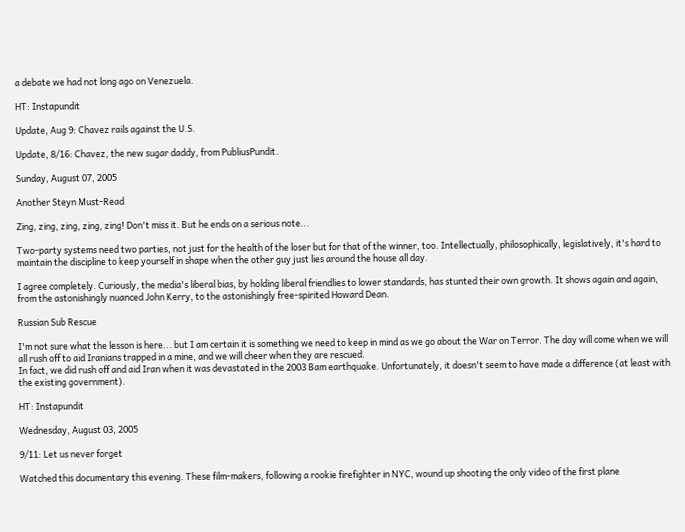a debate we had not long ago on Venezuela.

HT: Instapundit

Update, Aug 9: Chavez rails against the U.S.

Update, 8/16: Chavez, the new sugar daddy, from PubliusPundit.

Sunday, August 07, 2005

Another Steyn Must-Read

Zing, zing, zing, zing, zing! Don't miss it. But he ends on a serious note...

Two-party systems need two parties, not just for the health of the loser but for that of the winner, too. Intellectually, philosophically, legislatively, it's hard to maintain the discipline to keep yourself in shape when the other guy just lies around the house all day.

I agree completely. Curiously, the media's liberal bias, by holding liberal friendlies to lower standards, has stunted their own growth. It shows again and again, from the astonishingly nuanced John Kerry, to the astonishingly free-spirited Howard Dean.

Russian Sub Rescue

I'm not sure what the lesson is here... but I am certain it is something we need to keep in mind as we go about the War on Terror. The day will come when we will all rush off to aid Iranians trapped in a mine, and we will cheer when they are rescued.
In fact, we did rush off and aid Iran when it was devastated in the 2003 Bam earthquake. Unfortunately, it doesn't seem to have made a difference (at least with the existing government).

HT: Instapundit

Wednesday, August 03, 2005

9/11: Let us never forget

Watched this documentary this evening. These film-makers, following a rookie firefighter in NYC, wound up shooting the only video of the first plane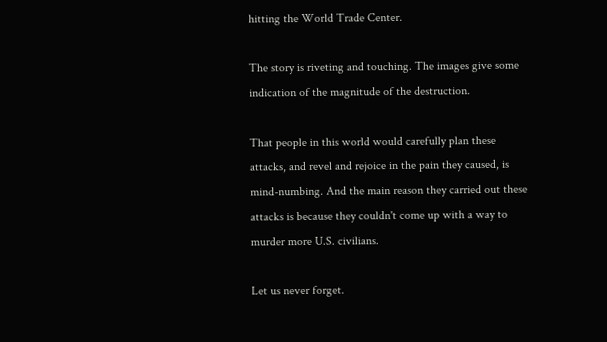hitting the World Trade Center.

The story is riveting and touching. The images give some indication of the magnitude of the destruction.

That people in this world would carefully plan these attacks, and revel and rejoice in the pain they caused, is mind-numbing. And the main reason they carried out these attacks is because they couldn't come up with a way to murder more U.S. civilians.

Let us never forget.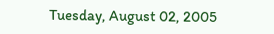Tuesday, August 02, 2005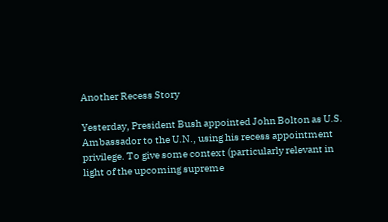Another Recess Story

Yesterday, President Bush appointed John Bolton as U.S. Ambassador to the U.N., using his recess appointment privilege. To give some context (particularly relevant in light of the upcoming supreme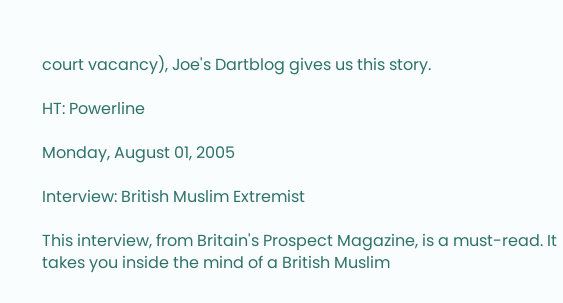court vacancy), Joe's Dartblog gives us this story.

HT: Powerline

Monday, August 01, 2005

Interview: British Muslim Extremist

This interview, from Britain's Prospect Magazine, is a must-read. It takes you inside the mind of a British Muslim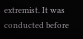extremist. It was conducted before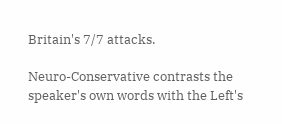Britain's 7/7 attacks.

Neuro-Conservative contrasts the speaker's own words with the Left's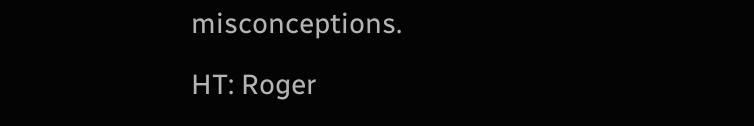misconceptions.

HT: Roger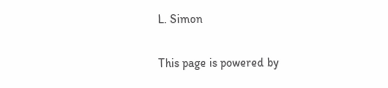L. Simon

This page is powered by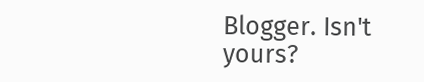Blogger. Isn't yours?